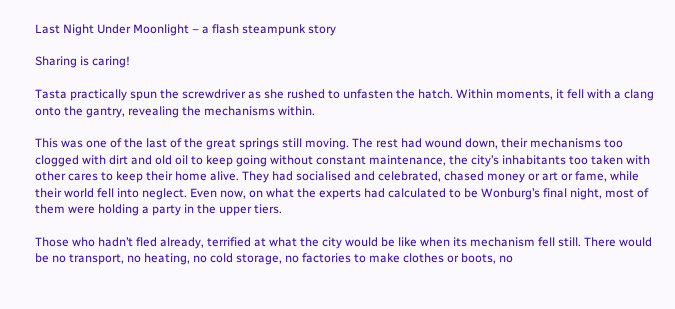Last Night Under Moonlight – a flash steampunk story

Sharing is caring!

Tasta practically spun the screwdriver as she rushed to unfasten the hatch. Within moments, it fell with a clang onto the gantry, revealing the mechanisms within.

This was one of the last of the great springs still moving. The rest had wound down, their mechanisms too clogged with dirt and old oil to keep going without constant maintenance, the city’s inhabitants too taken with other cares to keep their home alive. They had socialised and celebrated, chased money or art or fame, while their world fell into neglect. Even now, on what the experts had calculated to be Wonburg’s final night, most of them were holding a party in the upper tiers.

Those who hadn’t fled already, terrified at what the city would be like when its mechanism fell still. There would be no transport, no heating, no cold storage, no factories to make clothes or boots, no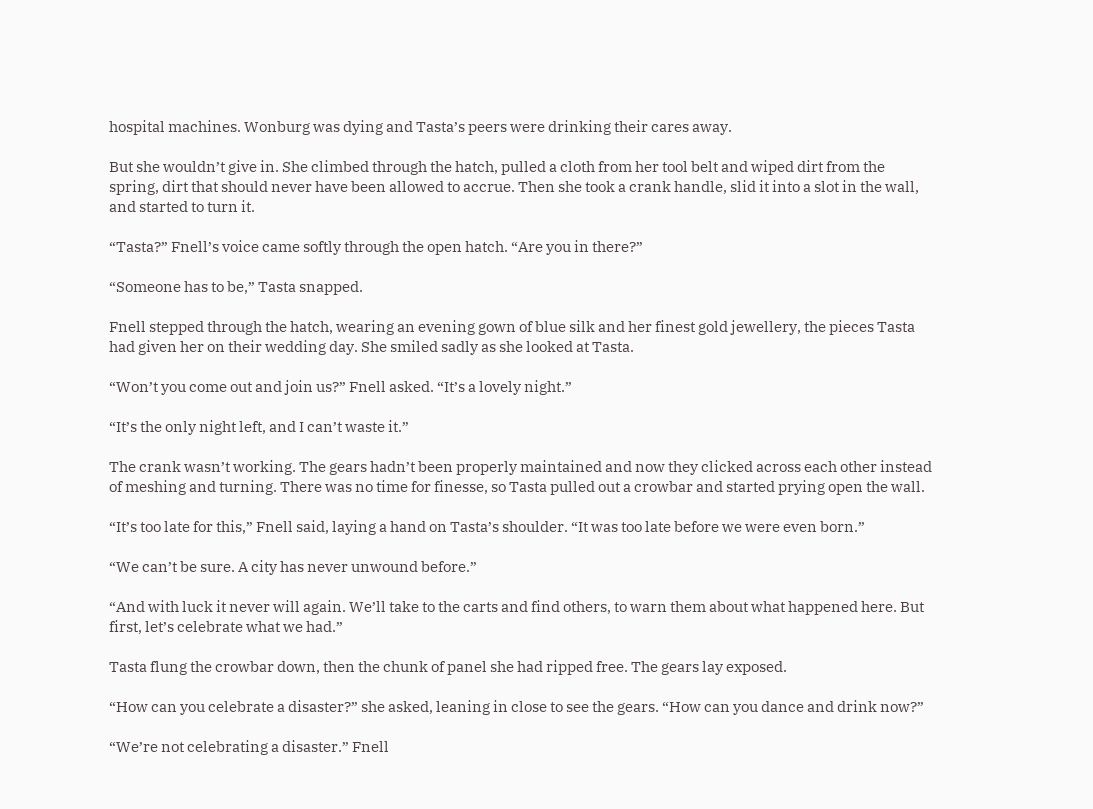hospital machines. Wonburg was dying and Tasta’s peers were drinking their cares away.

But she wouldn’t give in. She climbed through the hatch, pulled a cloth from her tool belt and wiped dirt from the spring, dirt that should never have been allowed to accrue. Then she took a crank handle, slid it into a slot in the wall, and started to turn it.

“Tasta?” Fnell’s voice came softly through the open hatch. “Are you in there?”

“Someone has to be,” Tasta snapped.

Fnell stepped through the hatch, wearing an evening gown of blue silk and her finest gold jewellery, the pieces Tasta had given her on their wedding day. She smiled sadly as she looked at Tasta.

“Won’t you come out and join us?” Fnell asked. “It’s a lovely night.”

“It’s the only night left, and I can’t waste it.”

The crank wasn’t working. The gears hadn’t been properly maintained and now they clicked across each other instead of meshing and turning. There was no time for finesse, so Tasta pulled out a crowbar and started prying open the wall.

“It’s too late for this,” Fnell said, laying a hand on Tasta’s shoulder. “It was too late before we were even born.”

“We can’t be sure. A city has never unwound before.”

“And with luck it never will again. We’ll take to the carts and find others, to warn them about what happened here. But first, let’s celebrate what we had.”

Tasta flung the crowbar down, then the chunk of panel she had ripped free. The gears lay exposed.

“How can you celebrate a disaster?” she asked, leaning in close to see the gears. “How can you dance and drink now?”

“We’re not celebrating a disaster.” Fnell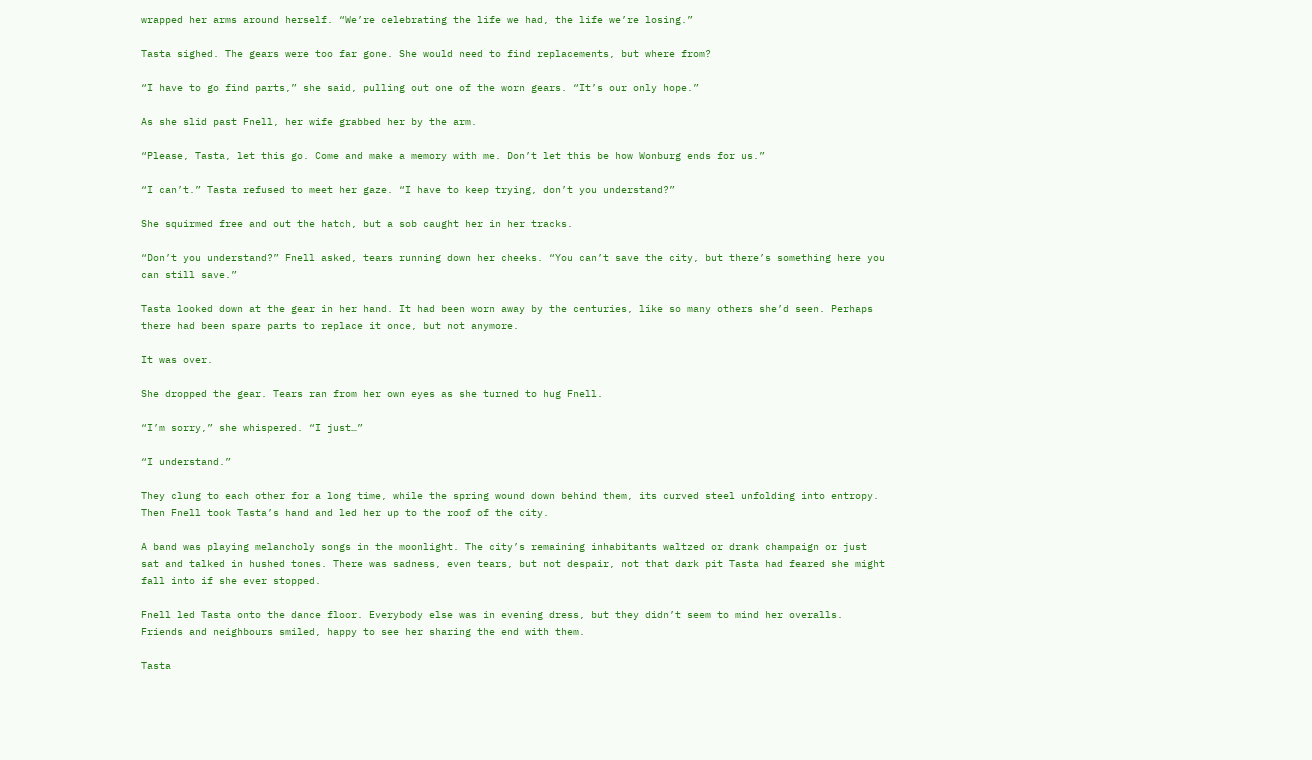wrapped her arms around herself. “We’re celebrating the life we had, the life we’re losing.”

Tasta sighed. The gears were too far gone. She would need to find replacements, but where from?

“I have to go find parts,” she said, pulling out one of the worn gears. “It’s our only hope.”

As she slid past Fnell, her wife grabbed her by the arm.

“Please, Tasta, let this go. Come and make a memory with me. Don’t let this be how Wonburg ends for us.”

“I can’t.” Tasta refused to meet her gaze. “I have to keep trying, don’t you understand?”

She squirmed free and out the hatch, but a sob caught her in her tracks.

“Don’t you understand?” Fnell asked, tears running down her cheeks. “You can’t save the city, but there’s something here you can still save.”

Tasta looked down at the gear in her hand. It had been worn away by the centuries, like so many others she’d seen. Perhaps there had been spare parts to replace it once, but not anymore.

It was over.

She dropped the gear. Tears ran from her own eyes as she turned to hug Fnell.

“I’m sorry,” she whispered. “I just…”

“I understand.”

They clung to each other for a long time, while the spring wound down behind them, its curved steel unfolding into entropy. Then Fnell took Tasta’s hand and led her up to the roof of the city.

A band was playing melancholy songs in the moonlight. The city’s remaining inhabitants waltzed or drank champaign or just sat and talked in hushed tones. There was sadness, even tears, but not despair, not that dark pit Tasta had feared she might fall into if she ever stopped.

Fnell led Tasta onto the dance floor. Everybody else was in evening dress, but they didn’t seem to mind her overalls. Friends and neighbours smiled, happy to see her sharing the end with them.

Tasta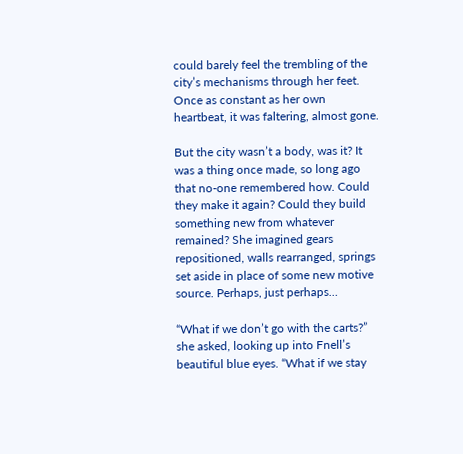could barely feel the trembling of the city’s mechanisms through her feet. Once as constant as her own heartbeat, it was faltering, almost gone.

But the city wasn’t a body, was it? It was a thing once made, so long ago that no-one remembered how. Could they make it again? Could they build something new from whatever remained? She imagined gears repositioned, walls rearranged, springs set aside in place of some new motive source. Perhaps, just perhaps…

“What if we don’t go with the carts?” she asked, looking up into Fnell’s beautiful blue eyes. “What if we stay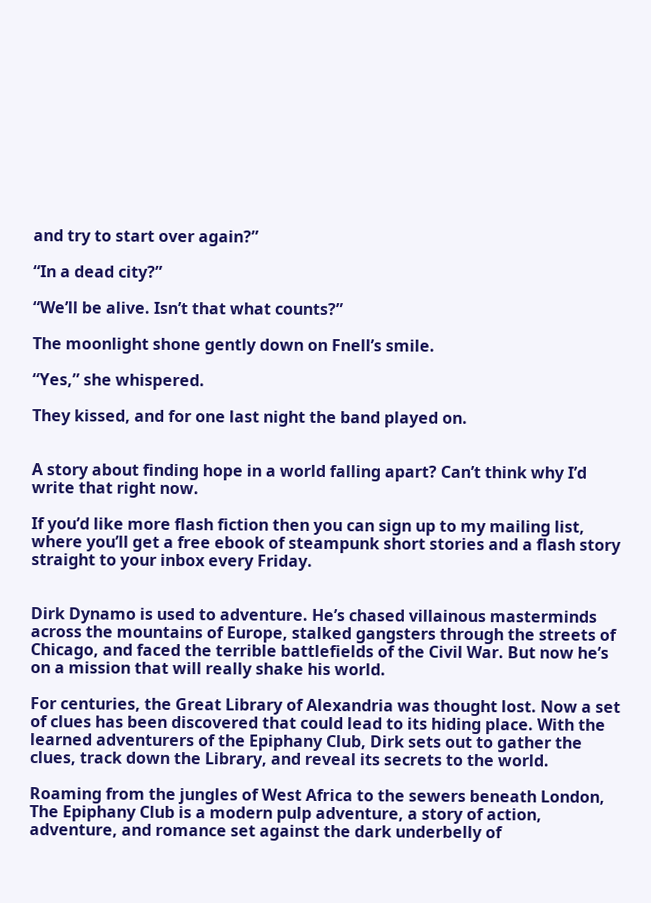and try to start over again?”

“In a dead city?”

“We’ll be alive. Isn’t that what counts?”

The moonlight shone gently down on Fnell’s smile.

“Yes,” she whispered.

They kissed, and for one last night the band played on.


A story about finding hope in a world falling apart? Can’t think why I’d write that right now.

If you’d like more flash fiction then you can sign up to my mailing list, where you’ll get a free ebook of steampunk short stories and a flash story straight to your inbox every Friday.


Dirk Dynamo is used to adventure. He’s chased villainous masterminds across the mountains of Europe, stalked gangsters through the streets of Chicago, and faced the terrible battlefields of the Civil War. But now he’s on a mission that will really shake his world.

For centuries, the Great Library of Alexandria was thought lost. Now a set of clues has been discovered that could lead to its hiding place. With the learned adventurers of the Epiphany Club, Dirk sets out to gather the clues, track down the Library, and reveal its secrets to the world.

Roaming from the jungles of West Africa to the sewers beneath London, The Epiphany Club is a modern pulp adventure, a story of action, adventure, and romance set against the dark underbelly of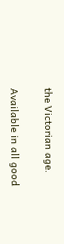the Victorian age.

Available in all good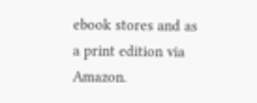ebook stores and as a print edition via Amazon.